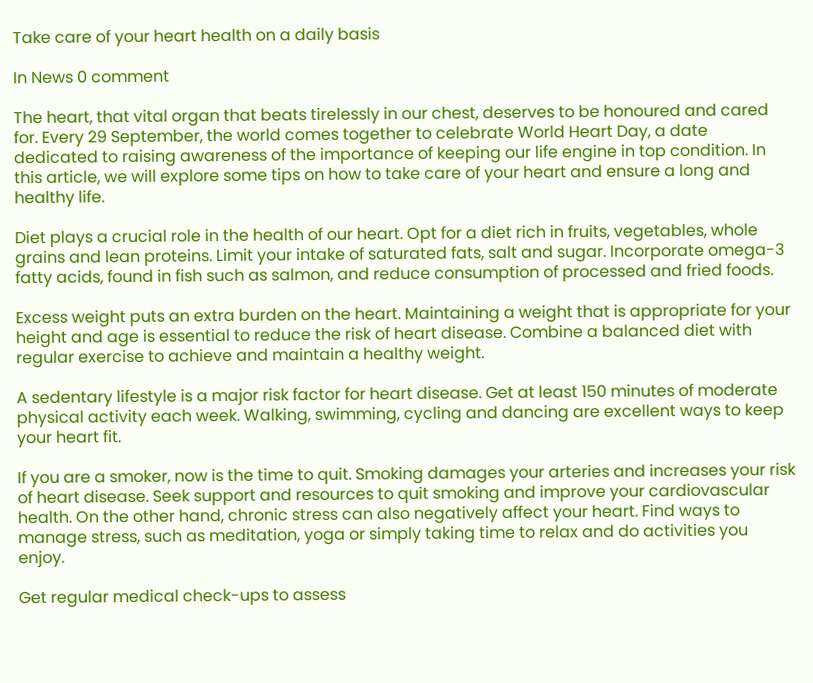Take care of your heart health on a daily basis

In News 0 comment

The heart, that vital organ that beats tirelessly in our chest, deserves to be honoured and cared for. Every 29 September, the world comes together to celebrate World Heart Day, a date dedicated to raising awareness of the importance of keeping our life engine in top condition. In this article, we will explore some tips on how to take care of your heart and ensure a long and healthy life.

Diet plays a crucial role in the health of our heart. Opt for a diet rich in fruits, vegetables, whole grains and lean proteins. Limit your intake of saturated fats, salt and sugar. Incorporate omega-3 fatty acids, found in fish such as salmon, and reduce consumption of processed and fried foods.

Excess weight puts an extra burden on the heart. Maintaining a weight that is appropriate for your height and age is essential to reduce the risk of heart disease. Combine a balanced diet with regular exercise to achieve and maintain a healthy weight.

A sedentary lifestyle is a major risk factor for heart disease. Get at least 150 minutes of moderate physical activity each week. Walking, swimming, cycling and dancing are excellent ways to keep your heart fit.

If you are a smoker, now is the time to quit. Smoking damages your arteries and increases your risk of heart disease. Seek support and resources to quit smoking and improve your cardiovascular health. On the other hand, chronic stress can also negatively affect your heart. Find ways to manage stress, such as meditation, yoga or simply taking time to relax and do activities you enjoy.

Get regular medical check-ups to assess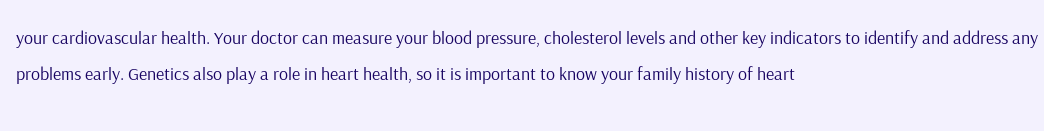your cardiovascular health. Your doctor can measure your blood pressure, cholesterol levels and other key indicators to identify and address any problems early. Genetics also play a role in heart health, so it is important to know your family history of heart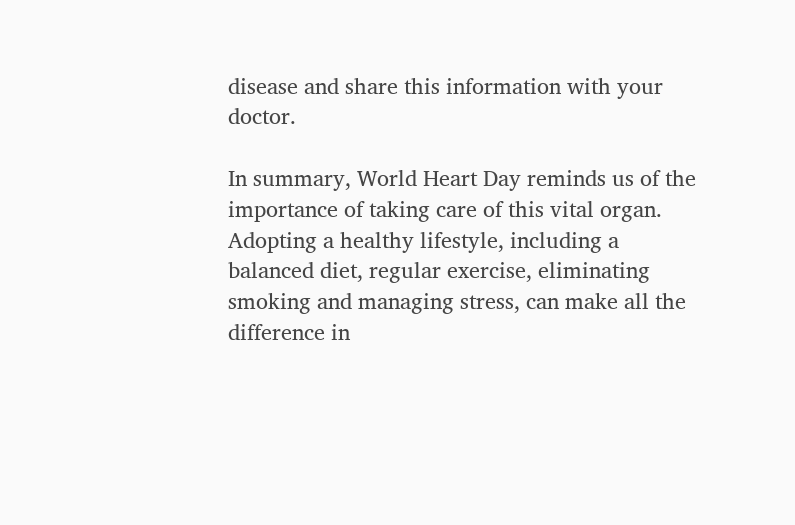disease and share this information with your doctor.

In summary, World Heart Day reminds us of the importance of taking care of this vital organ. Adopting a healthy lifestyle, including a balanced diet, regular exercise, eliminating smoking and managing stress, can make all the difference in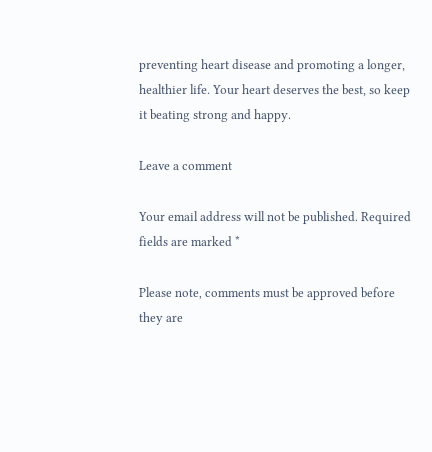preventing heart disease and promoting a longer, healthier life. Your heart deserves the best, so keep it beating strong and happy.

Leave a comment

Your email address will not be published. Required fields are marked *

Please note, comments must be approved before they are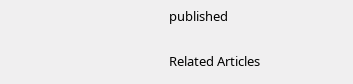published

Related Articles